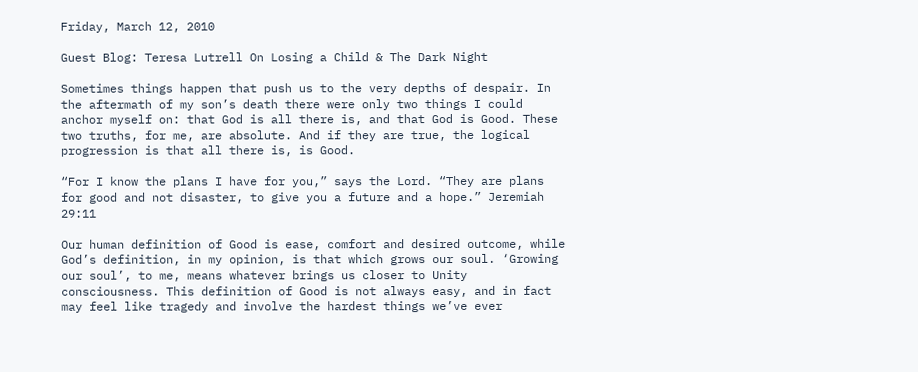Friday, March 12, 2010

Guest Blog: Teresa Lutrell On Losing a Child & The Dark Night

Sometimes things happen that push us to the very depths of despair. In the aftermath of my son’s death there were only two things I could anchor myself on: that God is all there is, and that God is Good. These two truths, for me, are absolute. And if they are true, the logical progression is that all there is, is Good.

“For I know the plans I have for you,” says the Lord. “They are plans for good and not disaster, to give you a future and a hope.” Jeremiah 29:11

Our human definition of Good is ease, comfort and desired outcome, while God’s definition, in my opinion, is that which grows our soul. ‘Growing our soul’, to me, means whatever brings us closer to Unity consciousness. This definition of Good is not always easy, and in fact may feel like tragedy and involve the hardest things we’ve ever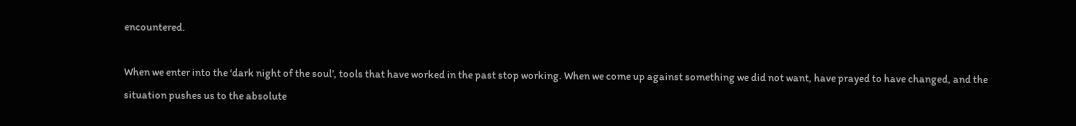encountered.

When we enter into the ‘dark night of the soul’, tools that have worked in the past stop working. When we come up against something we did not want, have prayed to have changed, and the situation pushes us to the absolute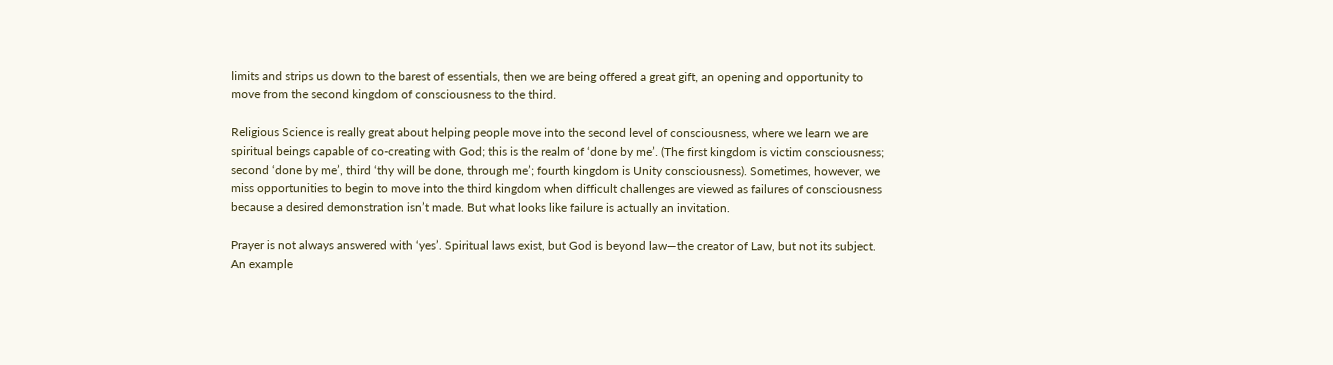limits and strips us down to the barest of essentials, then we are being offered a great gift, an opening and opportunity to move from the second kingdom of consciousness to the third.

Religious Science is really great about helping people move into the second level of consciousness, where we learn we are spiritual beings capable of co-creating with God; this is the realm of ‘done by me’. (The first kingdom is victim consciousness; second ‘done by me’, third ‘thy will be done, through me’; fourth kingdom is Unity consciousness). Sometimes, however, we miss opportunities to begin to move into the third kingdom when difficult challenges are viewed as failures of consciousness because a desired demonstration isn’t made. But what looks like failure is actually an invitation.

Prayer is not always answered with ‘yes’. Spiritual laws exist, but God is beyond law—the creator of Law, but not its subject. An example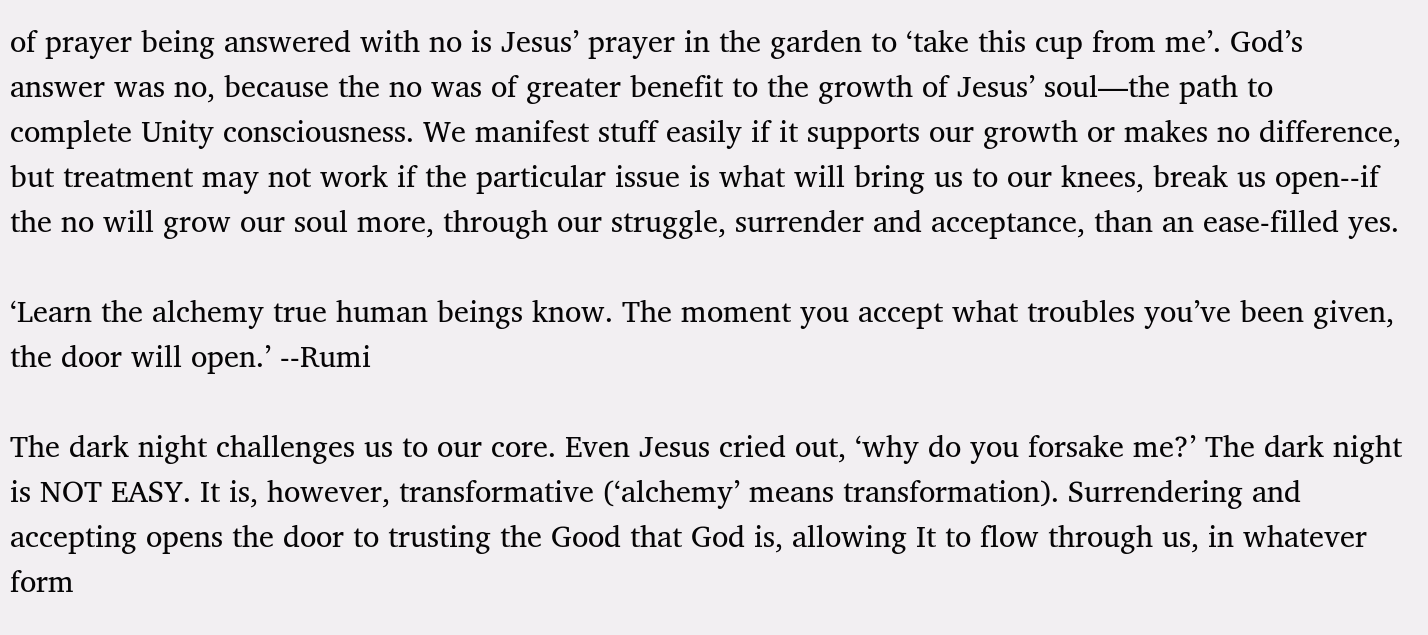of prayer being answered with no is Jesus’ prayer in the garden to ‘take this cup from me’. God’s answer was no, because the no was of greater benefit to the growth of Jesus’ soul—the path to complete Unity consciousness. We manifest stuff easily if it supports our growth or makes no difference, but treatment may not work if the particular issue is what will bring us to our knees, break us open--if the no will grow our soul more, through our struggle, surrender and acceptance, than an ease-filled yes.

‘Learn the alchemy true human beings know. The moment you accept what troubles you’ve been given, the door will open.’ --Rumi

The dark night challenges us to our core. Even Jesus cried out, ‘why do you forsake me?’ The dark night is NOT EASY. It is, however, transformative (‘alchemy’ means transformation). Surrendering and accepting opens the door to trusting the Good that God is, allowing It to flow through us, in whatever form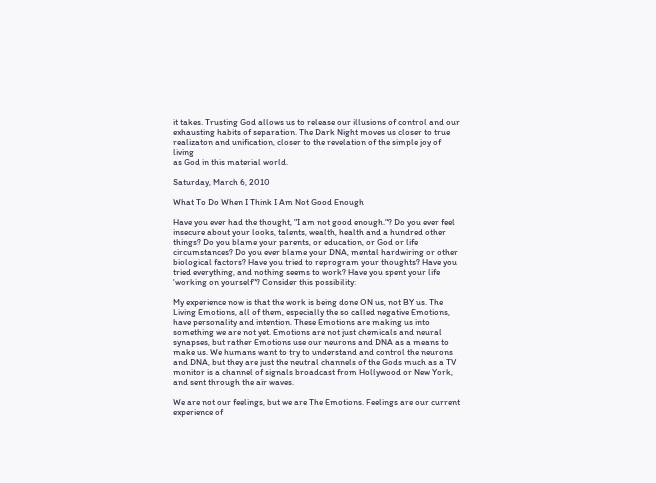it takes. Trusting God allows us to release our illusions of control and our exhausting habits of separation. The Dark Night moves us closer to true realizaton and unification, closer to the revelation of the simple joy of living
as God in this material world.

Saturday, March 6, 2010

What To Do When I Think I Am Not Good Enough

Have you ever had the thought, "I am not good enough."? Do you ever feel insecure about your looks, talents, wealth, health and a hundred other things? Do you blame your parents, or education, or God or life circumstances? Do you ever blame your DNA, mental hardwiring or other biological factors? Have you tried to reprogram your thoughts? Have you tried everything, and nothing seems to work? Have you spent your life 'working on yourself"? Consider this possibility:

My experience now is that the work is being done ON us, not BY us. The Living Emotions, all of them, especially the so called negative Emotions, have personality and intention. These Emotions are making us into something we are not yet. Emotions are not just chemicals and neural synapses, but rather Emotions use our neurons and DNA as a means to make us. We humans want to try to understand and control the neurons and DNA, but they are just the neutral channels of the Gods much as a TV monitor is a channel of signals broadcast from Hollywood or New York, and sent through the air waves.

We are not our feelings, but we are The Emotions. Feelings are our current experience of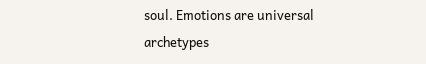soul. Emotions are universal archetypes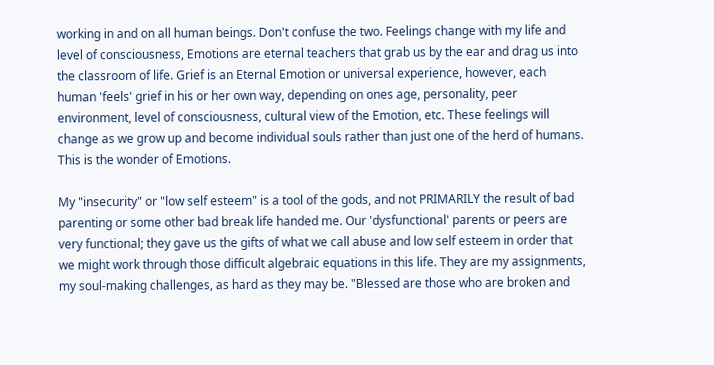working in and on all human beings. Don't confuse the two. Feelings change with my life and level of consciousness, Emotions are eternal teachers that grab us by the ear and drag us into the classroom of life. Grief is an Eternal Emotion or universal experience, however, each human 'feels' grief in his or her own way, depending on ones age, personality, peer environment, level of consciousness, cultural view of the Emotion, etc. These feelings will change as we grow up and become individual souls rather than just one of the herd of humans. This is the wonder of Emotions.

My "insecurity" or "low self esteem" is a tool of the gods, and not PRIMARILY the result of bad parenting or some other bad break life handed me. Our 'dysfunctional' parents or peers are very functional; they gave us the gifts of what we call abuse and low self esteem in order that we might work through those difficult algebraic equations in this life. They are my assignments, my soul-making challenges, as hard as they may be. "Blessed are those who are broken and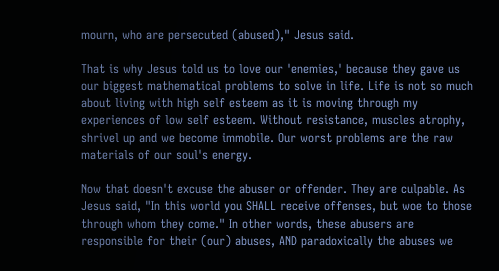mourn, who are persecuted (abused)," Jesus said.

That is why Jesus told us to love our 'enemies,' because they gave us our biggest mathematical problems to solve in life. Life is not so much about living with high self esteem as it is moving through my experiences of low self esteem. Without resistance, muscles atrophy, shrivel up and we become immobile. Our worst problems are the raw materials of our soul's energy.

Now that doesn't excuse the abuser or offender. They are culpable. As Jesus said, "In this world you SHALL receive offenses, but woe to those through whom they come." In other words, these abusers are responsible for their (our) abuses, AND paradoxically the abuses we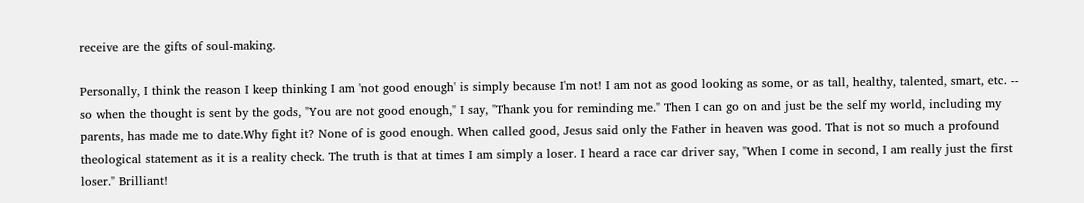receive are the gifts of soul-making.

Personally, I think the reason I keep thinking I am 'not good enough' is simply because I'm not! I am not as good looking as some, or as tall, healthy, talented, smart, etc. -- so when the thought is sent by the gods, "You are not good enough," I say, "Thank you for reminding me." Then I can go on and just be the self my world, including my parents, has made me to date.Why fight it? None of is good enough. When called good, Jesus said only the Father in heaven was good. That is not so much a profound theological statement as it is a reality check. The truth is that at times I am simply a loser. I heard a race car driver say, "When I come in second, I am really just the first loser." Brilliant!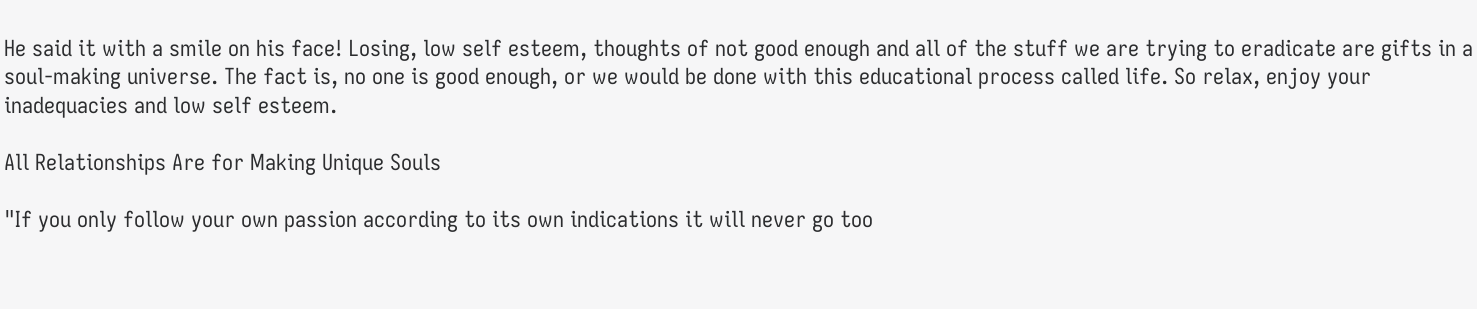He said it with a smile on his face! Losing, low self esteem, thoughts of not good enough and all of the stuff we are trying to eradicate are gifts in a soul-making universe. The fact is, no one is good enough, or we would be done with this educational process called life. So relax, enjoy your inadequacies and low self esteem.

All Relationships Are for Making Unique Souls

"If you only follow your own passion according to its own indications it will never go too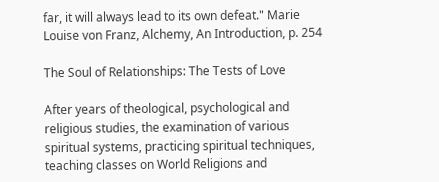far, it will always lead to its own defeat." Marie Louise von Franz, Alchemy, An Introduction, p. 254

The Soul of Relationships: The Tests of Love

After years of theological, psychological and religious studies, the examination of various spiritual systems, practicing spiritual techniques, teaching classes on World Religions and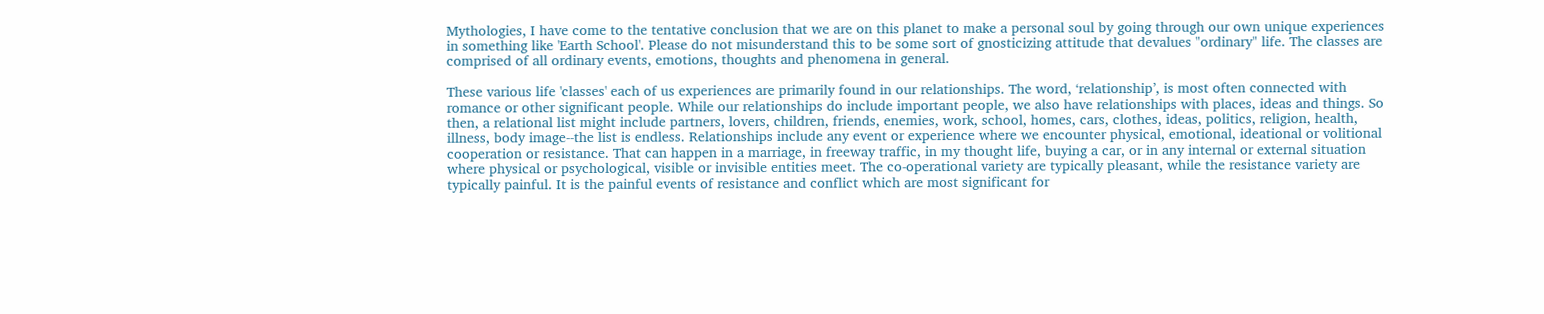Mythologies, I have come to the tentative conclusion that we are on this planet to make a personal soul by going through our own unique experiences in something like 'Earth School'. Please do not misunderstand this to be some sort of gnosticizing attitude that devalues "ordinary" life. The classes are comprised of all ordinary events, emotions, thoughts and phenomena in general.

These various life 'classes' each of us experiences are primarily found in our relationships. The word, ‘relationship’, is most often connected with romance or other significant people. While our relationships do include important people, we also have relationships with places, ideas and things. So then, a relational list might include partners, lovers, children, friends, enemies, work, school, homes, cars, clothes, ideas, politics, religion, health, illness, body image--the list is endless. Relationships include any event or experience where we encounter physical, emotional, ideational or volitional cooperation or resistance. That can happen in a marriage, in freeway traffic, in my thought life, buying a car, or in any internal or external situation where physical or psychological, visible or invisible entities meet. The co-operational variety are typically pleasant, while the resistance variety are typically painful. It is the painful events of resistance and conflict which are most significant for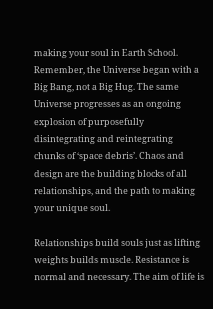making your soul in Earth School. Remember, the Universe began with a Big Bang, not a Big Hug. The same Universe progresses as an ongoing explosion of purposefully disintegrating and reintegrating chunks of ‘space debris’. Chaos and design are the building blocks of all relationships, and the path to making your unique soul.

Relationships build souls just as lifting weights builds muscle. Resistance is normal and necessary. The aim of life is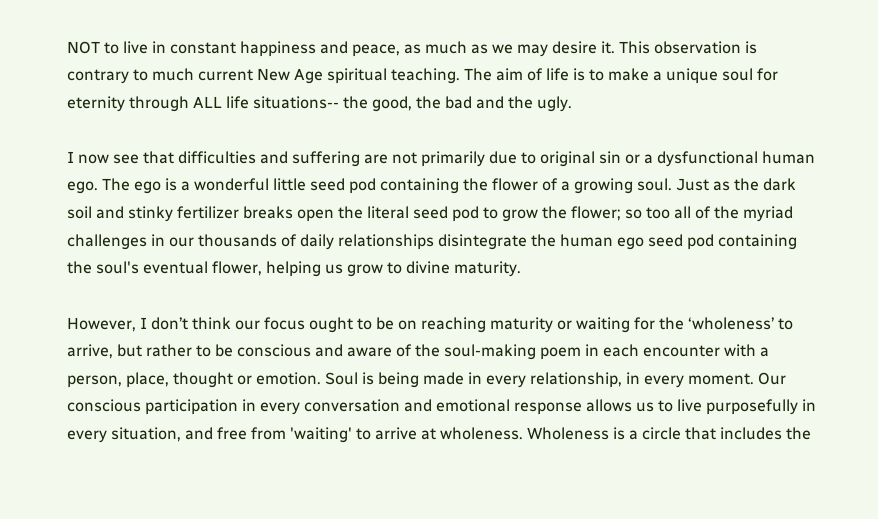NOT to live in constant happiness and peace, as much as we may desire it. This observation is contrary to much current New Age spiritual teaching. The aim of life is to make a unique soul for eternity through ALL life situations-- the good, the bad and the ugly.

I now see that difficulties and suffering are not primarily due to original sin or a dysfunctional human ego. The ego is a wonderful little seed pod containing the flower of a growing soul. Just as the dark soil and stinky fertilizer breaks open the literal seed pod to grow the flower; so too all of the myriad challenges in our thousands of daily relationships disintegrate the human ego seed pod containing the soul's eventual flower, helping us grow to divine maturity.

However, I don’t think our focus ought to be on reaching maturity or waiting for the ‘wholeness’ to arrive, but rather to be conscious and aware of the soul-making poem in each encounter with a person, place, thought or emotion. Soul is being made in every relationship, in every moment. Our conscious participation in every conversation and emotional response allows us to live purposefully in every situation, and free from 'waiting' to arrive at wholeness. Wholeness is a circle that includes the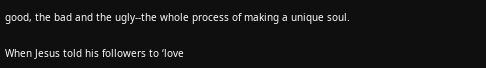good, the bad and the ugly--the whole process of making a unique soul.

When Jesus told his followers to ‘love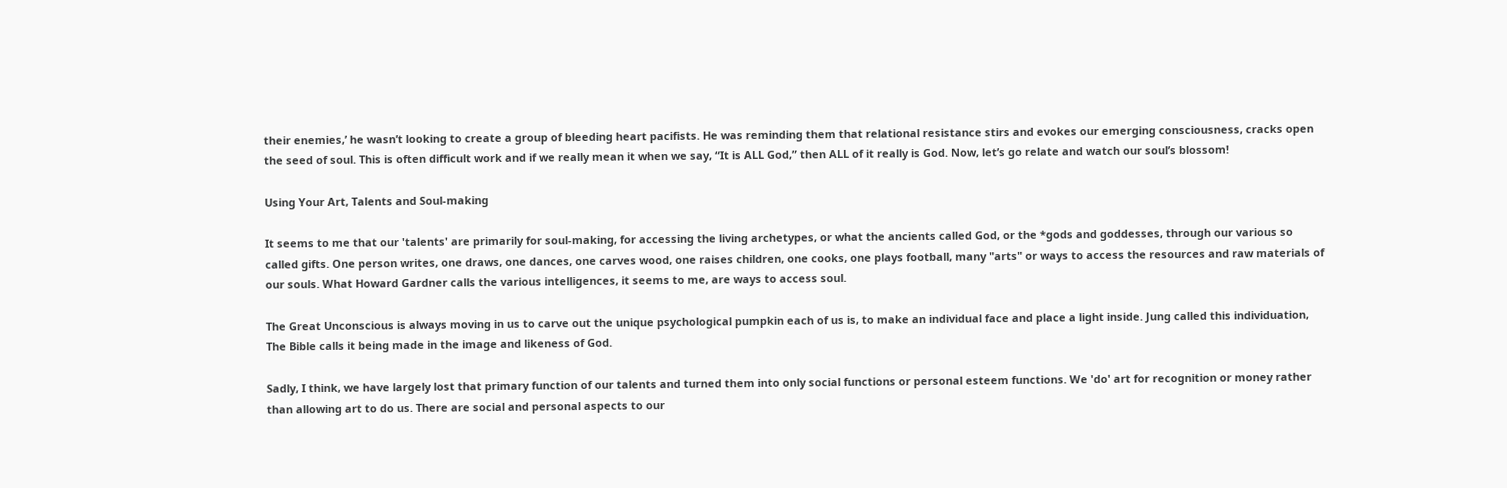their enemies,’ he wasn’t looking to create a group of bleeding heart pacifists. He was reminding them that relational resistance stirs and evokes our emerging consciousness, cracks open the seed of soul. This is often difficult work and if we really mean it when we say, “It is ALL God,” then ALL of it really is God. Now, let’s go relate and watch our soul’s blossom!

Using Your Art, Talents and Soul-making

It seems to me that our 'talents' are primarily for soul-making, for accessing the living archetypes, or what the ancients called God, or the *gods and goddesses, through our various so called gifts. One person writes, one draws, one dances, one carves wood, one raises children, one cooks, one plays football, many "arts" or ways to access the resources and raw materials of our souls. What Howard Gardner calls the various intelligences, it seems to me, are ways to access soul.

The Great Unconscious is always moving in us to carve out the unique psychological pumpkin each of us is, to make an individual face and place a light inside. Jung called this individuation, The Bible calls it being made in the image and likeness of God.

Sadly, I think, we have largely lost that primary function of our talents and turned them into only social functions or personal esteem functions. We 'do' art for recognition or money rather than allowing art to do us. There are social and personal aspects to our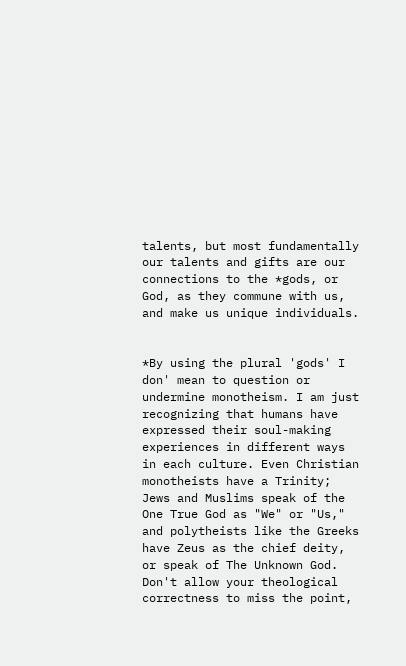talents, but most fundamentally our talents and gifts are our connections to the *gods, or God, as they commune with us, and make us unique individuals.


*By using the plural 'gods' I don' mean to question or undermine monotheism. I am just recognizing that humans have expressed their soul-making experiences in different ways in each culture. Even Christian monotheists have a Trinity; Jews and Muslims speak of the One True God as "We" or "Us," and polytheists like the Greeks have Zeus as the chief deity, or speak of The Unknown God. Don't allow your theological correctness to miss the point,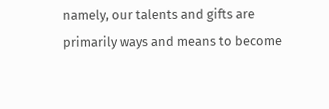namely, our talents and gifts are primarily ways and means to become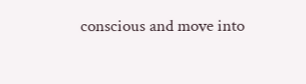conscious and move into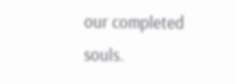our completed souls.